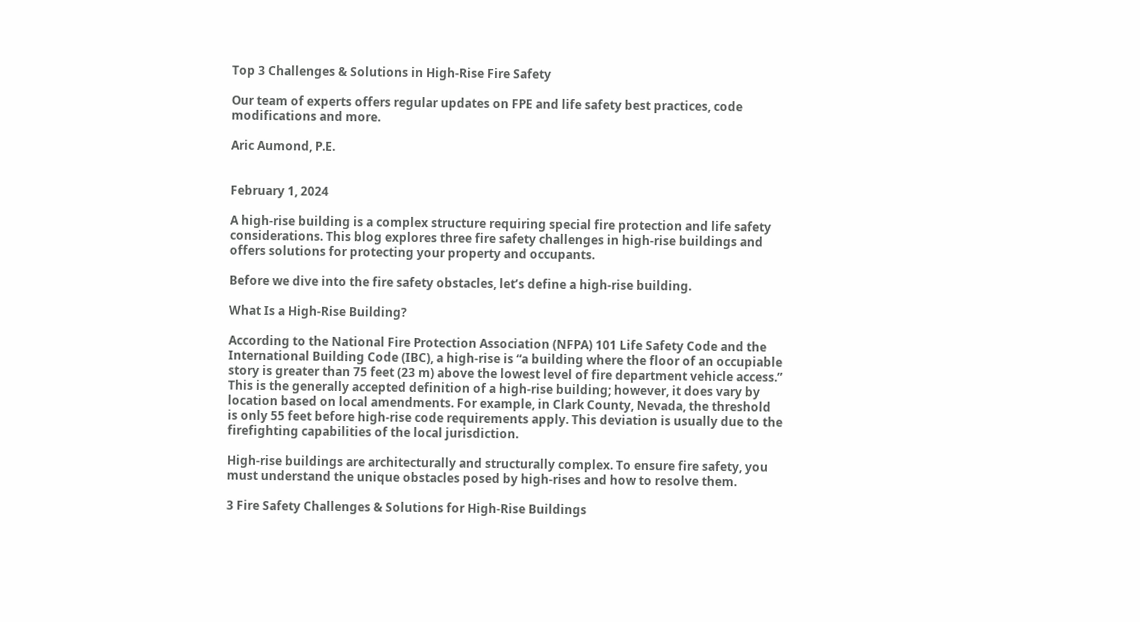Top 3 Challenges & Solutions in High-Rise Fire Safety

Our team of experts offers regular updates on FPE and life safety best practices, code modifications and more.

Aric Aumond, P.E.


February 1, 2024

A high-rise building is a complex structure requiring special fire protection and life safety considerations. This blog explores three fire safety challenges in high-rise buildings and offers solutions for protecting your property and occupants.

Before we dive into the fire safety obstacles, let’s define a high-rise building.

What Is a High-Rise Building?

According to the National Fire Protection Association (NFPA) 101 Life Safety Code and the International Building Code (IBC), a high-rise is “a building where the floor of an occupiable story is greater than 75 feet (23 m) above the lowest level of fire department vehicle access.” This is the generally accepted definition of a high-rise building; however, it does vary by location based on local amendments. For example, in Clark County, Nevada, the threshold is only 55 feet before high-rise code requirements apply. This deviation is usually due to the firefighting capabilities of the local jurisdiction.

High-rise buildings are architecturally and structurally complex. To ensure fire safety, you must understand the unique obstacles posed by high-rises and how to resolve them.

3 Fire Safety Challenges & Solutions for High-Rise Buildings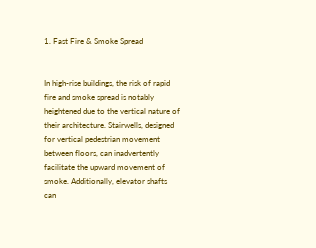1. Fast Fire & Smoke Spread


In high-rise buildings, the risk of rapid fire and smoke spread is notably heightened due to the vertical nature of their architecture. Stairwells, designed for vertical pedestrian movement between floors, can inadvertently facilitate the upward movement of smoke. Additionally, elevator shafts can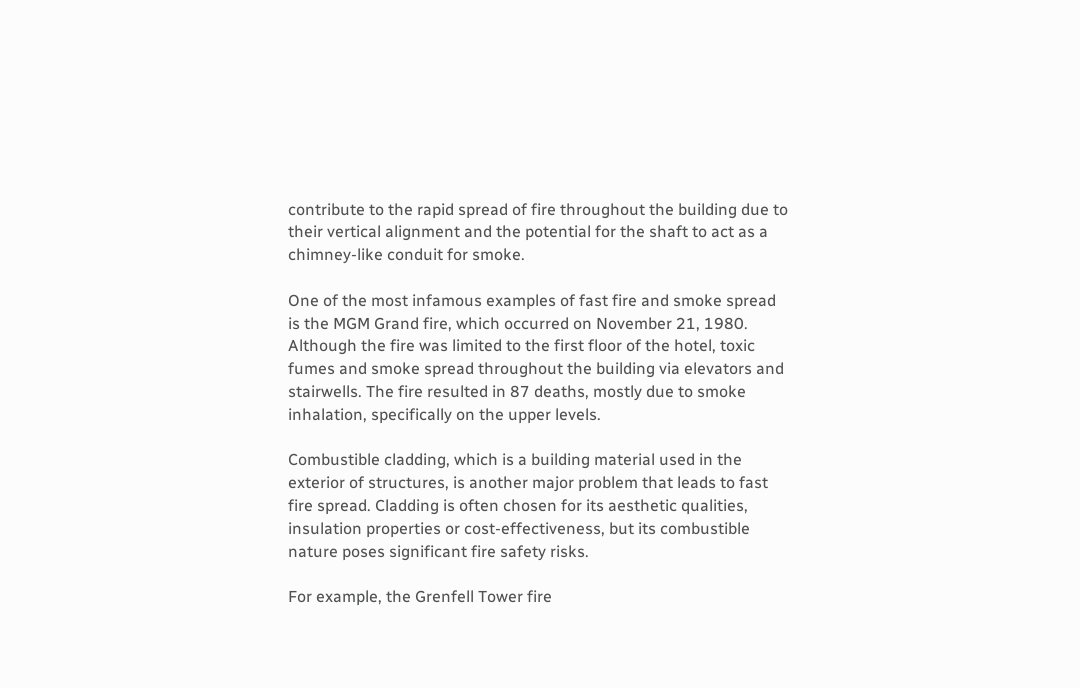contribute to the rapid spread of fire throughout the building due to their vertical alignment and the potential for the shaft to act as a chimney-like conduit for smoke.

One of the most infamous examples of fast fire and smoke spread is the MGM Grand fire, which occurred on November 21, 1980. Although the fire was limited to the first floor of the hotel, toxic fumes and smoke spread throughout the building via elevators and stairwells. The fire resulted in 87 deaths, mostly due to smoke inhalation, specifically on the upper levels.

Combustible cladding, which is a building material used in the exterior of structures, is another major problem that leads to fast fire spread. Cladding is often chosen for its aesthetic qualities, insulation properties or cost-effectiveness, but its combustible nature poses significant fire safety risks.

For example, the Grenfell Tower fire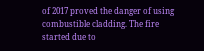of 2017 proved the danger of using combustible cladding. The fire started due to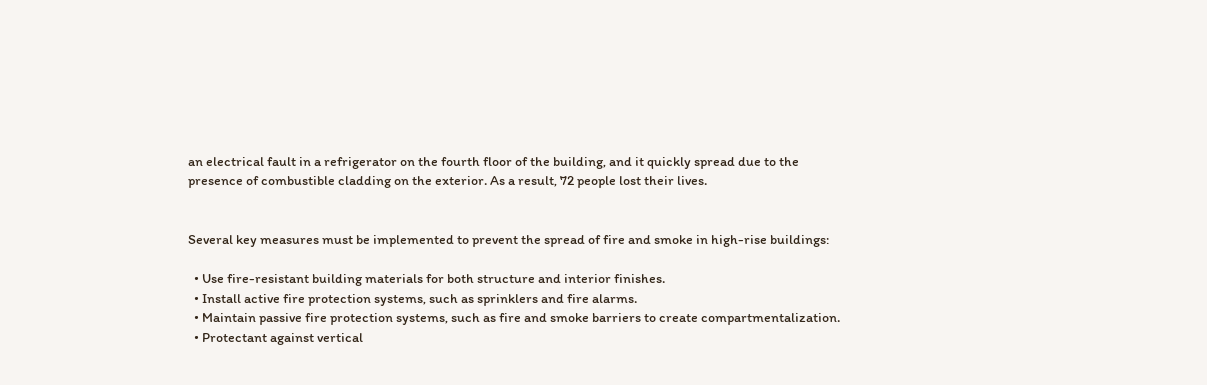an electrical fault in a refrigerator on the fourth floor of the building, and it quickly spread due to the presence of combustible cladding on the exterior. As a result, 72 people lost their lives.


Several key measures must be implemented to prevent the spread of fire and smoke in high-rise buildings:

  • Use fire-resistant building materials for both structure and interior finishes.
  • Install active fire protection systems, such as sprinklers and fire alarms.
  • Maintain passive fire protection systems, such as fire and smoke barriers to create compartmentalization.
  • Protectant against vertical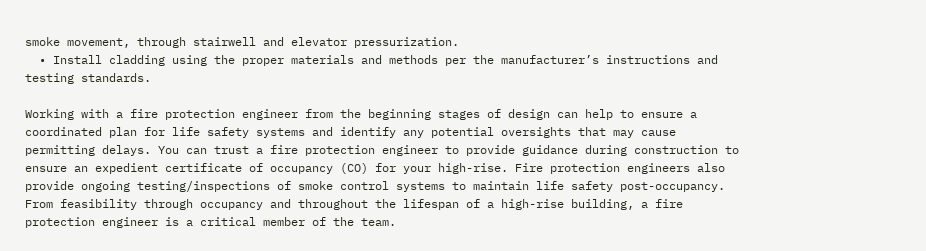smoke movement, through stairwell and elevator pressurization.
  • Install cladding using the proper materials and methods per the manufacturer’s instructions and testing standards.

Working with a fire protection engineer from the beginning stages of design can help to ensure a coordinated plan for life safety systems and identify any potential oversights that may cause permitting delays. You can trust a fire protection engineer to provide guidance during construction to ensure an expedient certificate of occupancy (CO) for your high-rise. Fire protection engineers also provide ongoing testing/inspections of smoke control systems to maintain life safety post-occupancy. From feasibility through occupancy and throughout the lifespan of a high-rise building, a fire protection engineer is a critical member of the team.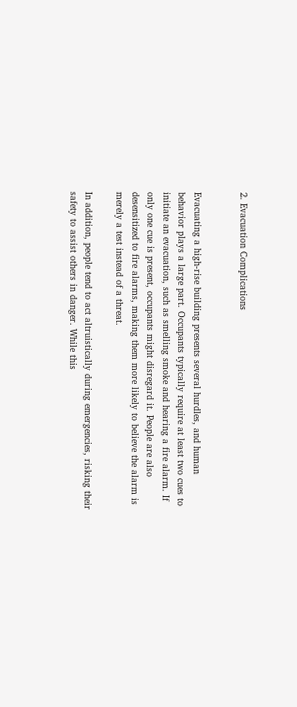2. Evacuation Complications


Evacuating a high-rise building presents several hurdles, and human behavior plays a large part. Occupants typically require at least two cues to initiate an evacuation, such as smelling smoke and hearing a fire alarm. If only one cue is present, occupants might disregard it. People are also desensitized to fire alarms, making them more likely to believe the alarm is merely a test instead of a threat.

In addition, people tend to act altruistically during emergencies, risking their safety to assist others in danger. While this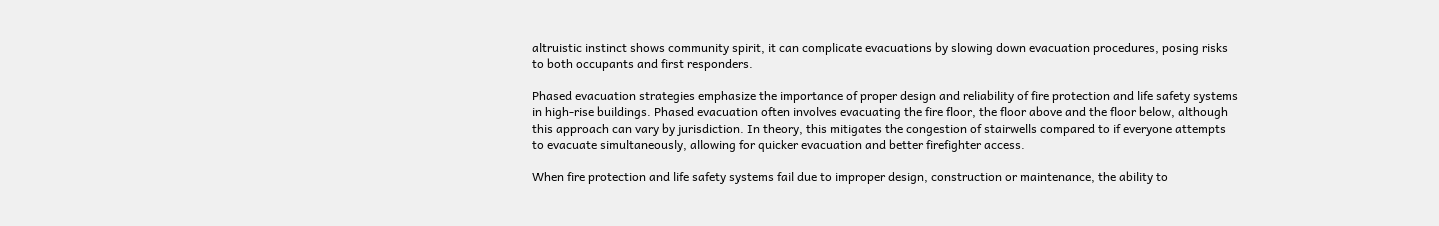altruistic instinct shows community spirit, it can complicate evacuations by slowing down evacuation procedures, posing risks to both occupants and first responders.

Phased evacuation strategies emphasize the importance of proper design and reliability of fire protection and life safety systems in high-rise buildings. Phased evacuation often involves evacuating the fire floor, the floor above and the floor below, although this approach can vary by jurisdiction. In theory, this mitigates the congestion of stairwells compared to if everyone attempts to evacuate simultaneously, allowing for quicker evacuation and better firefighter access.

When fire protection and life safety systems fail due to improper design, construction or maintenance, the ability to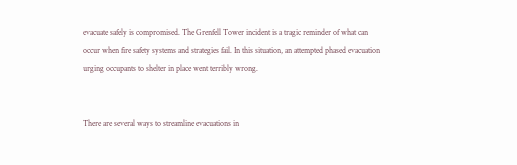evacuate safely is compromised. The Grenfell Tower incident is a tragic reminder of what can occur when fire safety systems and strategies fail. In this situation, an attempted phased evacuation urging occupants to shelter in place went terribly wrong.


There are several ways to streamline evacuations in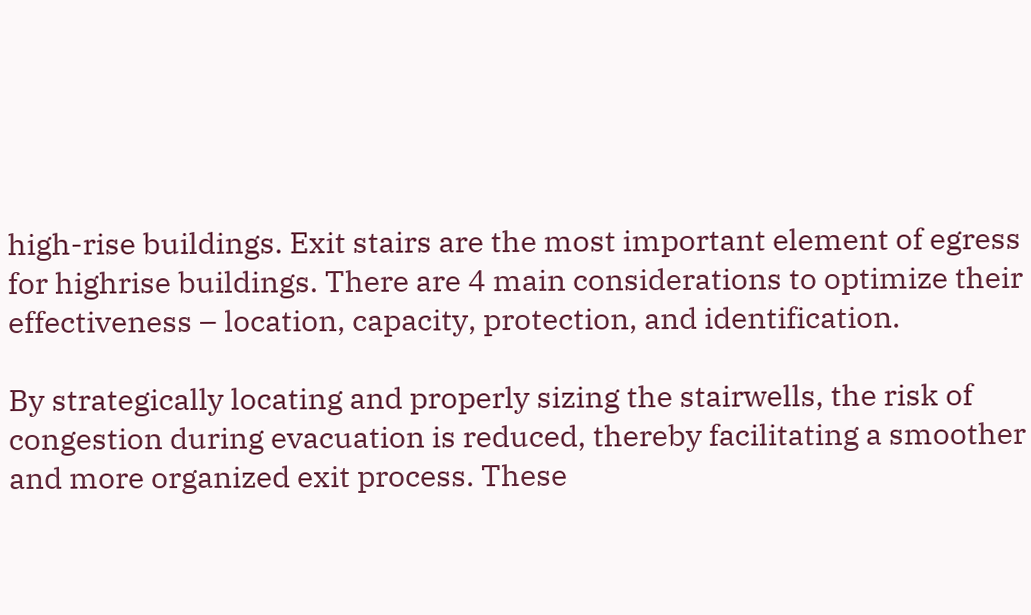high-rise buildings. Exit stairs are the most important element of egress for highrise buildings. There are 4 main considerations to optimize their effectiveness – location, capacity, protection, and identification.

By strategically locating and properly sizing the stairwells, the risk of congestion during evacuation is reduced, thereby facilitating a smoother and more organized exit process. These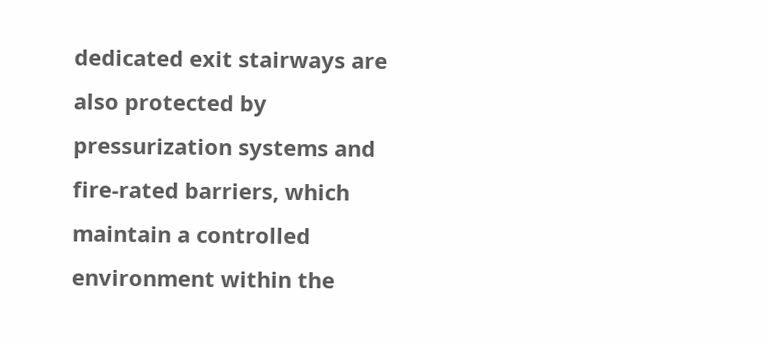dedicated exit stairways are also protected by pressurization systems and fire-rated barriers, which maintain a controlled environment within the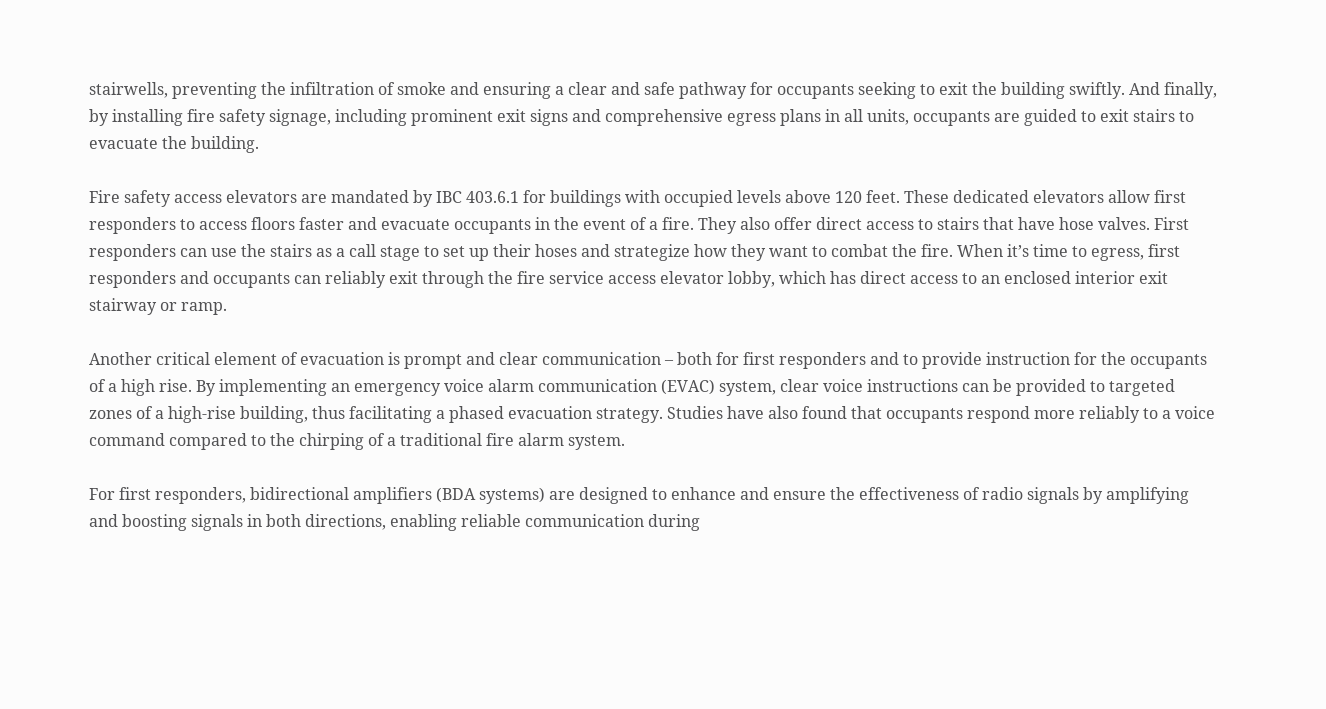stairwells, preventing the infiltration of smoke and ensuring a clear and safe pathway for occupants seeking to exit the building swiftly. And finally, by installing fire safety signage, including prominent exit signs and comprehensive egress plans in all units, occupants are guided to exit stairs to evacuate the building.

Fire safety access elevators are mandated by IBC 403.6.1 for buildings with occupied levels above 120 feet. These dedicated elevators allow first responders to access floors faster and evacuate occupants in the event of a fire. They also offer direct access to stairs that have hose valves. First responders can use the stairs as a call stage to set up their hoses and strategize how they want to combat the fire. When it’s time to egress, first responders and occupants can reliably exit through the fire service access elevator lobby, which has direct access to an enclosed interior exit stairway or ramp.

Another critical element of evacuation is prompt and clear communication – both for first responders and to provide instruction for the occupants of a high rise. By implementing an emergency voice alarm communication (EVAC) system, clear voice instructions can be provided to targeted zones of a high-rise building, thus facilitating a phased evacuation strategy. Studies have also found that occupants respond more reliably to a voice command compared to the chirping of a traditional fire alarm system.

For first responders, bidirectional amplifiers (BDA systems) are designed to enhance and ensure the effectiveness of radio signals by amplifying and boosting signals in both directions, enabling reliable communication during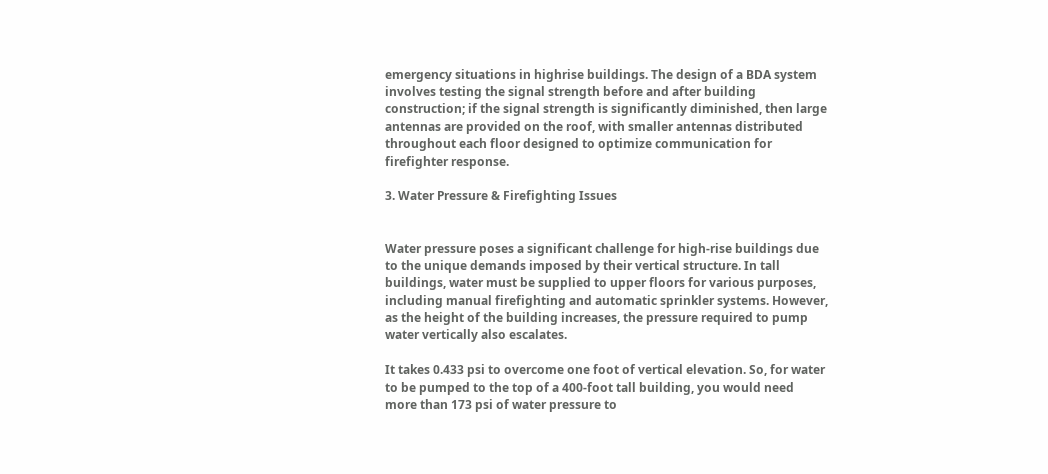emergency situations in highrise buildings. The design of a BDA system involves testing the signal strength before and after building construction; if the signal strength is significantly diminished, then large antennas are provided on the roof, with smaller antennas distributed throughout each floor designed to optimize communication for firefighter response.

3. Water Pressure & Firefighting Issues


Water pressure poses a significant challenge for high-rise buildings due to the unique demands imposed by their vertical structure. In tall buildings, water must be supplied to upper floors for various purposes, including manual firefighting and automatic sprinkler systems. However, as the height of the building increases, the pressure required to pump water vertically also escalates.

It takes 0.433 psi to overcome one foot of vertical elevation. So, for water to be pumped to the top of a 400-foot tall building, you would need more than 173 psi of water pressure to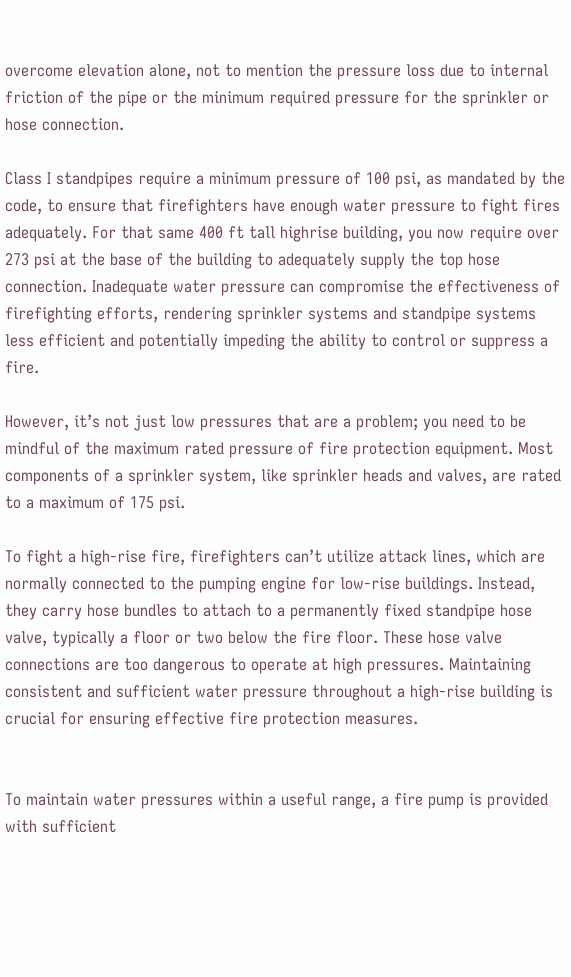overcome elevation alone, not to mention the pressure loss due to internal friction of the pipe or the minimum required pressure for the sprinkler or hose connection.

Class I standpipes require a minimum pressure of 100 psi, as mandated by the code, to ensure that firefighters have enough water pressure to fight fires adequately. For that same 400 ft tall highrise building, you now require over 273 psi at the base of the building to adequately supply the top hose connection. Inadequate water pressure can compromise the effectiveness of firefighting efforts, rendering sprinkler systems and standpipe systems less efficient and potentially impeding the ability to control or suppress a fire.

However, it’s not just low pressures that are a problem; you need to be mindful of the maximum rated pressure of fire protection equipment. Most components of a sprinkler system, like sprinkler heads and valves, are rated to a maximum of 175 psi.

To fight a high-rise fire, firefighters can’t utilize attack lines, which are normally connected to the pumping engine for low-rise buildings. Instead, they carry hose bundles to attach to a permanently fixed standpipe hose valve, typically a floor or two below the fire floor. These hose valve connections are too dangerous to operate at high pressures. Maintaining consistent and sufficient water pressure throughout a high-rise building is crucial for ensuring effective fire protection measures.


To maintain water pressures within a useful range, a fire pump is provided with sufficient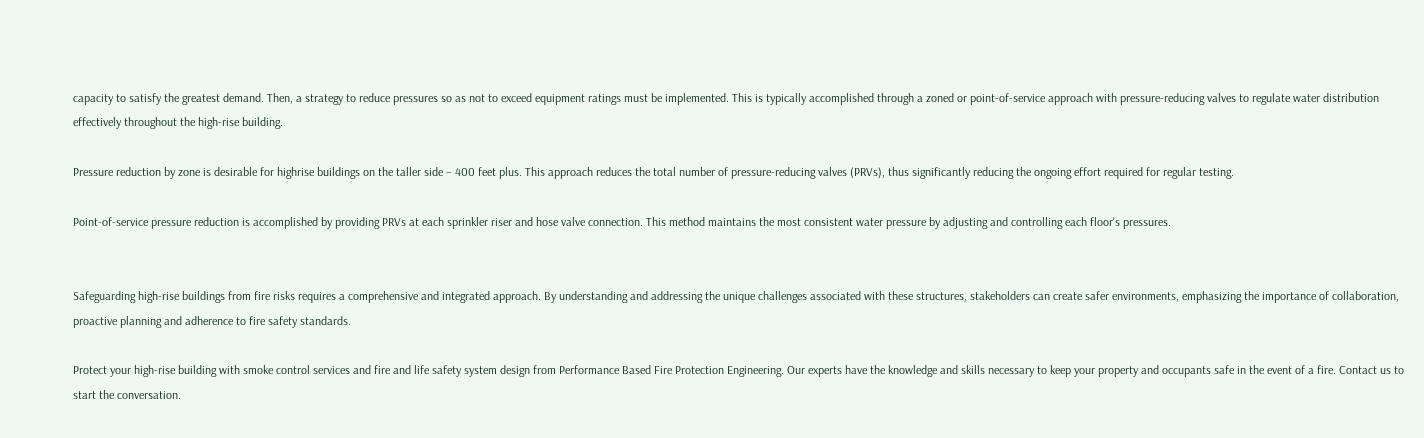capacity to satisfy the greatest demand. Then, a strategy to reduce pressures so as not to exceed equipment ratings must be implemented. This is typically accomplished through a zoned or point-of-service approach with pressure-reducing valves to regulate water distribution effectively throughout the high-rise building.

Pressure reduction by zone is desirable for highrise buildings on the taller side – 400 feet plus. This approach reduces the total number of pressure-reducing valves (PRVs), thus significantly reducing the ongoing effort required for regular testing.

Point-of-service pressure reduction is accomplished by providing PRVs at each sprinkler riser and hose valve connection. This method maintains the most consistent water pressure by adjusting and controlling each floor's pressures.


Safeguarding high-rise buildings from fire risks requires a comprehensive and integrated approach. By understanding and addressing the unique challenges associated with these structures, stakeholders can create safer environments, emphasizing the importance of collaboration, proactive planning and adherence to fire safety standards.

Protect your high-rise building with smoke control services and fire and life safety system design from Performance Based Fire Protection Engineering. Our experts have the knowledge and skills necessary to keep your property and occupants safe in the event of a fire. Contact us to start the conversation.